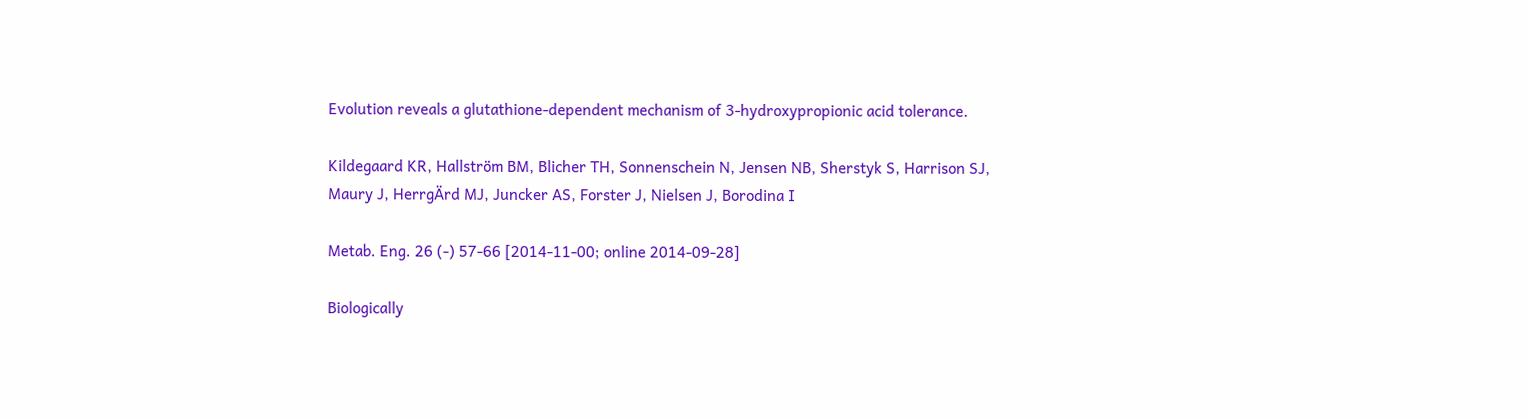Evolution reveals a glutathione-dependent mechanism of 3-hydroxypropionic acid tolerance.

Kildegaard KR, Hallström BM, Blicher TH, Sonnenschein N, Jensen NB, Sherstyk S, Harrison SJ, Maury J, HerrgÄrd MJ, Juncker AS, Forster J, Nielsen J, Borodina I

Metab. Eng. 26 (-) 57-66 [2014-11-00; online 2014-09-28]

Biologically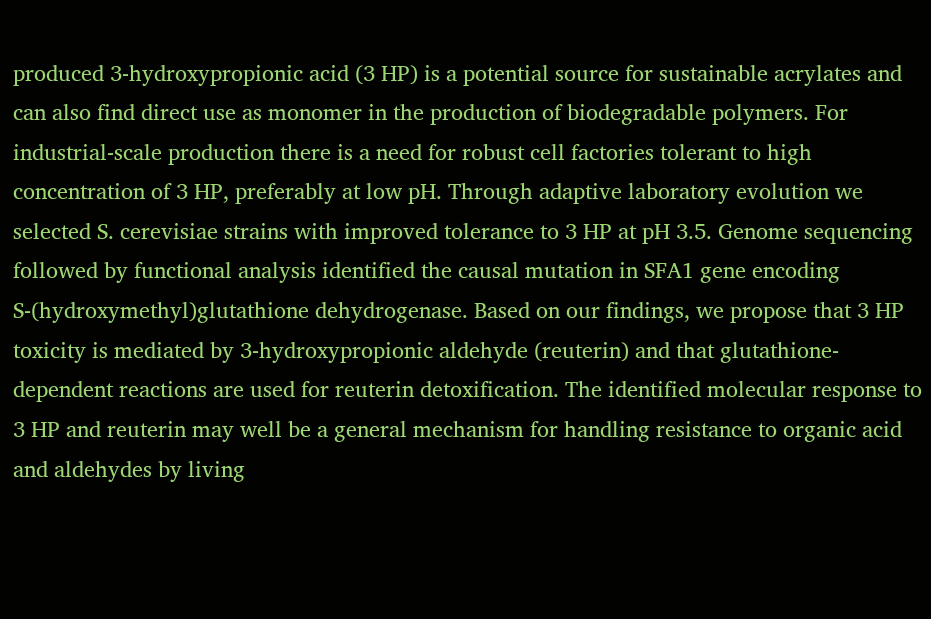produced 3-hydroxypropionic acid (3 HP) is a potential source for sustainable acrylates and can also find direct use as monomer in the production of biodegradable polymers. For industrial-scale production there is a need for robust cell factories tolerant to high concentration of 3 HP, preferably at low pH. Through adaptive laboratory evolution we selected S. cerevisiae strains with improved tolerance to 3 HP at pH 3.5. Genome sequencing followed by functional analysis identified the causal mutation in SFA1 gene encoding S-(hydroxymethyl)glutathione dehydrogenase. Based on our findings, we propose that 3 HP toxicity is mediated by 3-hydroxypropionic aldehyde (reuterin) and that glutathione-dependent reactions are used for reuterin detoxification. The identified molecular response to 3 HP and reuterin may well be a general mechanism for handling resistance to organic acid and aldehydes by living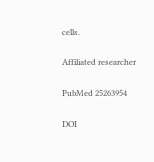cells.

Affiliated researcher

PubMed 25263954

DOI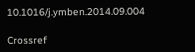10.1016/j.ymben.2014.09.004

Crossref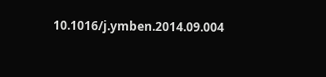10.1016/j.ymben.2014.09.004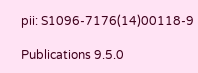pii: S1096-7176(14)00118-9

Publications 9.5.0